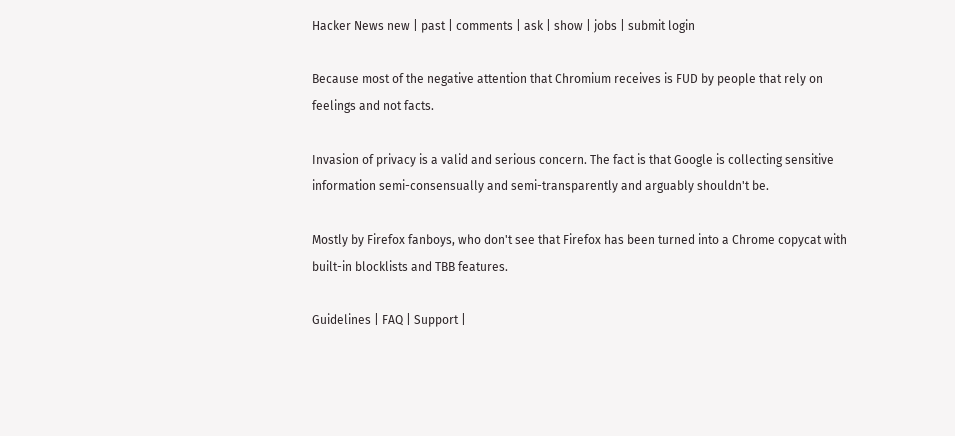Hacker News new | past | comments | ask | show | jobs | submit login

Because most of the negative attention that Chromium receives is FUD by people that rely on feelings and not facts.

Invasion of privacy is a valid and serious concern. The fact is that Google is collecting sensitive information semi-consensually and semi-transparently and arguably shouldn't be.

Mostly by Firefox fanboys, who don't see that Firefox has been turned into a Chrome copycat with built-in blocklists and TBB features.

Guidelines | FAQ | Support |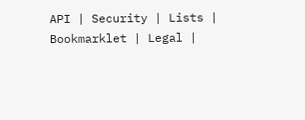API | Security | Lists | Bookmarklet | Legal |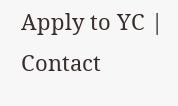Apply to YC | Contact